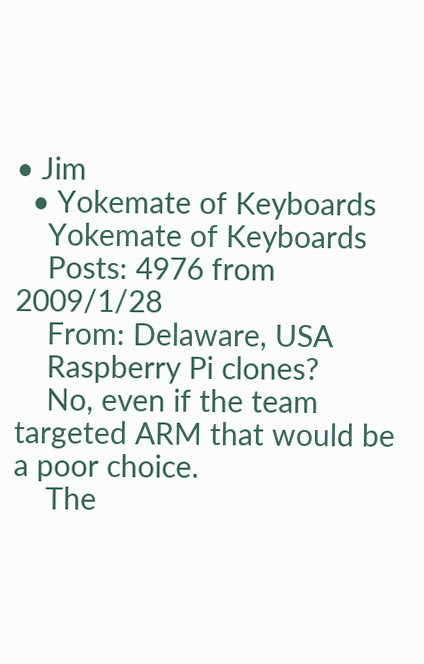• Jim
  • Yokemate of Keyboards
    Yokemate of Keyboards
    Posts: 4976 from 2009/1/28
    From: Delaware, USA
    Raspberry Pi clones?
    No, even if the team targeted ARM that would be a poor choice.
    The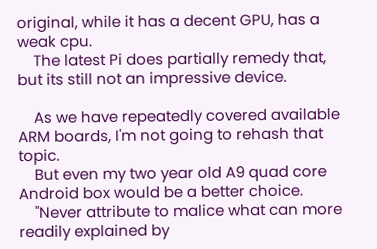original, while it has a decent GPU, has a weak cpu.
    The latest Pi does partially remedy that, but its still not an impressive device.

    As we have repeatedly covered available ARM boards, I'm not going to rehash that topic.
    But even my two year old A9 quad core Android box would be a better choice.
    "Never attribute to malice what can more readily explained by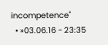incompetence"
  • »03.06.16 - 23:35